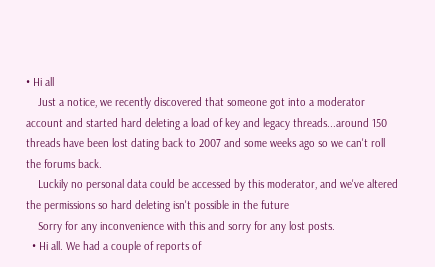• Hi all
    Just a notice, we recently discovered that someone got into a moderator account and started hard deleting a load of key and legacy threads...around 150 threads have been lost dating back to 2007 and some weeks ago so we can't roll the forums back.
    Luckily no personal data could be accessed by this moderator, and we've altered the permissions so hard deleting isn't possible in the future
    Sorry for any inconvenience with this and sorry for any lost posts.
  • Hi all. We had a couple of reports of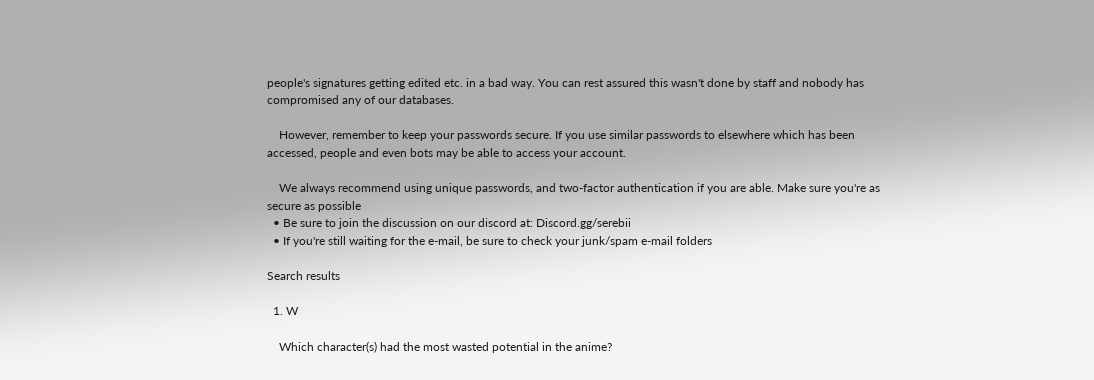people's signatures getting edited etc. in a bad way. You can rest assured this wasn't done by staff and nobody has compromised any of our databases.

    However, remember to keep your passwords secure. If you use similar passwords to elsewhere which has been accessed, people and even bots may be able to access your account.

    We always recommend using unique passwords, and two-factor authentication if you are able. Make sure you're as secure as possible
  • Be sure to join the discussion on our discord at: Discord.gg/serebii
  • If you're still waiting for the e-mail, be sure to check your junk/spam e-mail folders

Search results

  1. W

    Which character(s) had the most wasted potential in the anime?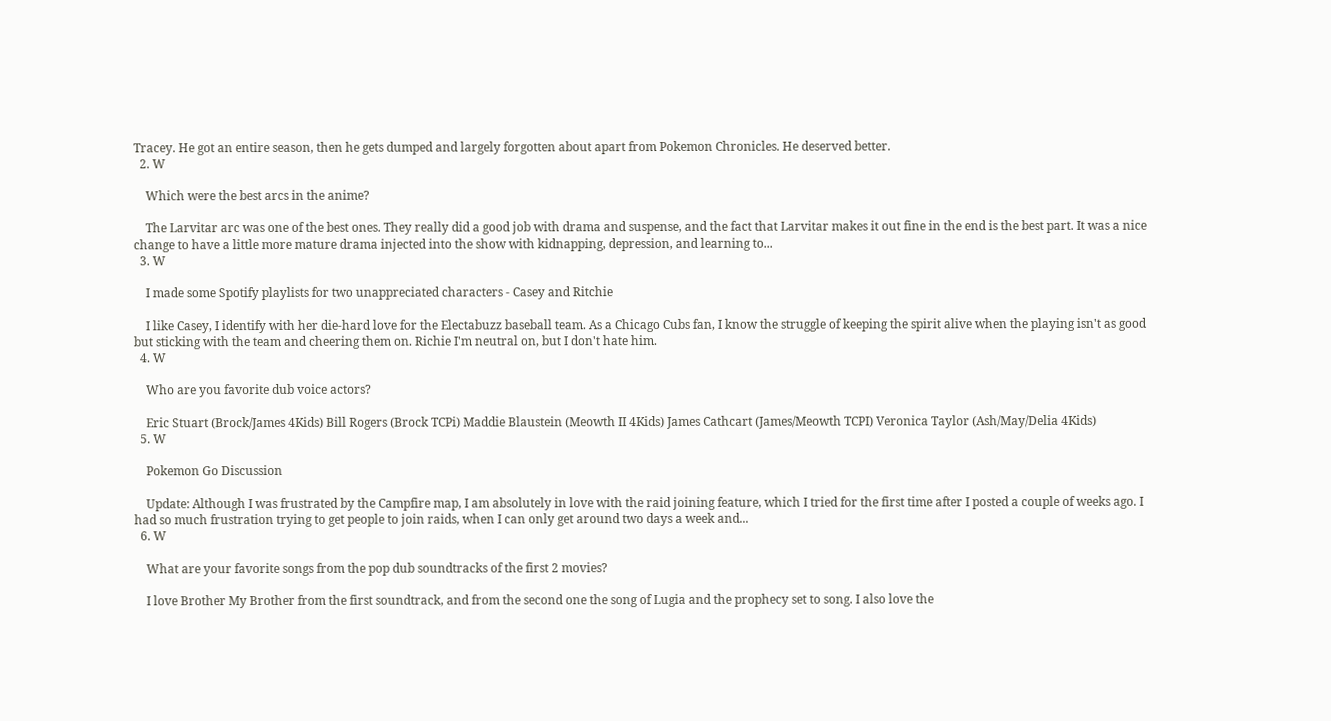Tracey. He got an entire season, then he gets dumped and largely forgotten about apart from Pokemon Chronicles. He deserved better.
  2. W

    Which were the best arcs in the anime?

    The Larvitar arc was one of the best ones. They really did a good job with drama and suspense, and the fact that Larvitar makes it out fine in the end is the best part. It was a nice change to have a little more mature drama injected into the show with kidnapping, depression, and learning to...
  3. W

    I made some Spotify playlists for two unappreciated characters - Casey and Ritchie

    I like Casey, I identify with her die-hard love for the Electabuzz baseball team. As a Chicago Cubs fan, I know the struggle of keeping the spirit alive when the playing isn't as good but sticking with the team and cheering them on. Richie I'm neutral on, but I don't hate him.
  4. W

    Who are you favorite dub voice actors?

    Eric Stuart (Brock/James 4Kids) Bill Rogers (Brock TCPi) Maddie Blaustein (Meowth II 4Kids) James Cathcart (James/Meowth TCPI) Veronica Taylor (Ash/May/Delia 4Kids)
  5. W

    Pokemon Go Discussion

    Update: Although I was frustrated by the Campfire map, I am absolutely in love with the raid joining feature, which I tried for the first time after I posted a couple of weeks ago. I had so much frustration trying to get people to join raids, when I can only get around two days a week and...
  6. W

    What are your favorite songs from the pop dub soundtracks of the first 2 movies?

    I love Brother My Brother from the first soundtrack, and from the second one the song of Lugia and the prophecy set to song. I also love the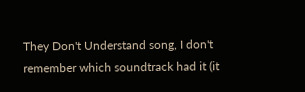They Don't Understand song, I don't remember which soundtrack had it (it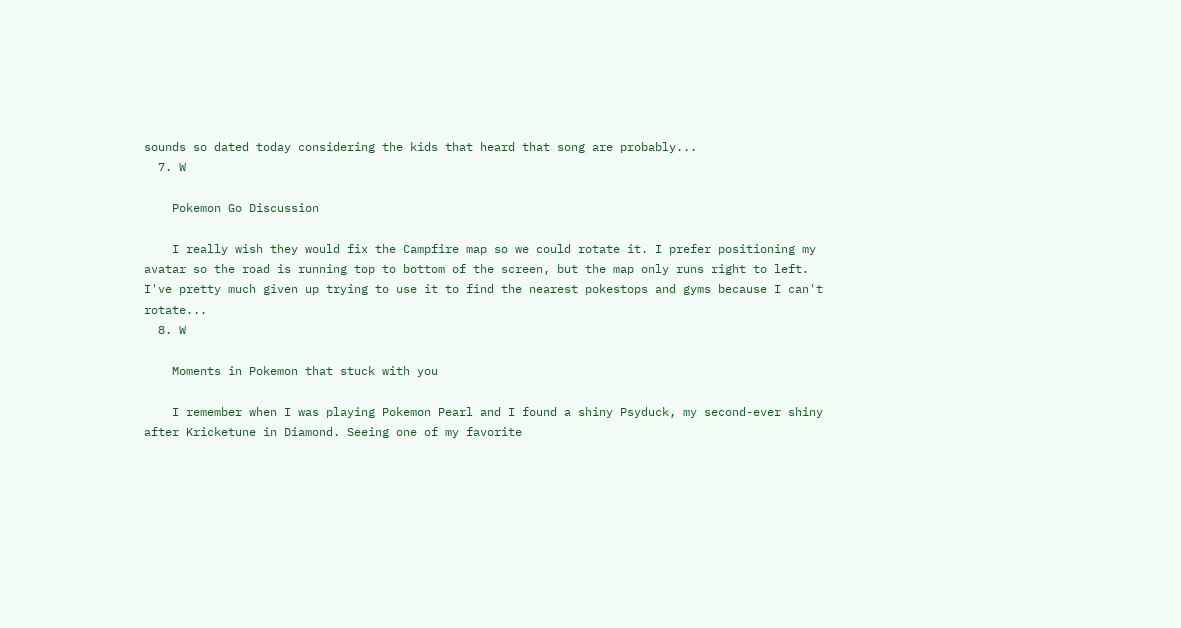sounds so dated today considering the kids that heard that song are probably...
  7. W

    Pokemon Go Discussion

    I really wish they would fix the Campfire map so we could rotate it. I prefer positioning my avatar so the road is running top to bottom of the screen, but the map only runs right to left. I've pretty much given up trying to use it to find the nearest pokestops and gyms because I can't rotate...
  8. W

    Moments in Pokemon that stuck with you

    I remember when I was playing Pokemon Pearl and I found a shiny Psyduck, my second-ever shiny after Kricketune in Diamond. Seeing one of my favorite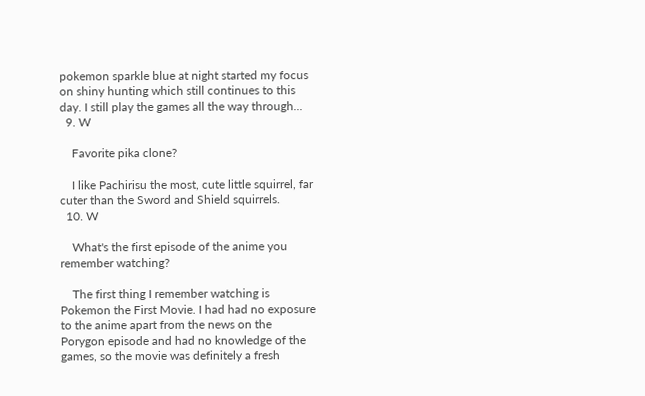pokemon sparkle blue at night started my focus on shiny hunting which still continues to this day. I still play the games all the way through...
  9. W

    Favorite pika clone?

    I like Pachirisu the most, cute little squirrel, far cuter than the Sword and Shield squirrels.
  10. W

    What's the first episode of the anime you remember watching?

    The first thing I remember watching is Pokemon the First Movie. I had had no exposure to the anime apart from the news on the Porygon episode and had no knowledge of the games, so the movie was definitely a fresh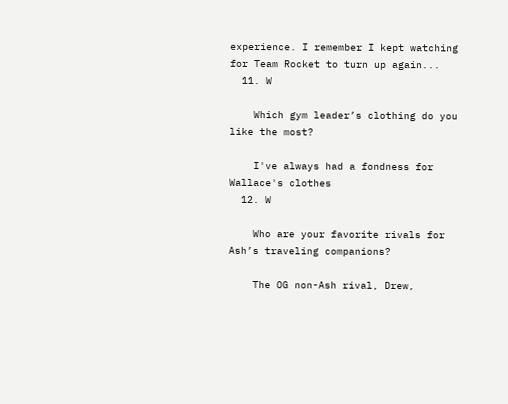experience. I remember I kept watching for Team Rocket to turn up again...
  11. W

    Which gym leader’s clothing do you like the most?

    I've always had a fondness for Wallace's clothes
  12. W

    Who are your favorite rivals for Ash’s traveling companions?

    The OG non-Ash rival, Drew,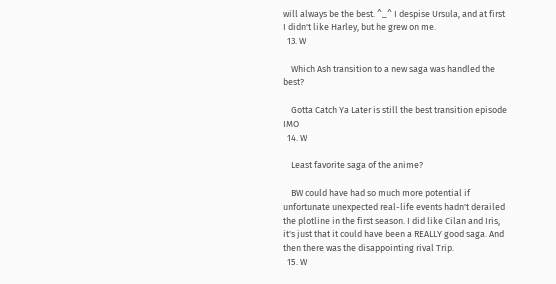will always be the best. ^_^ I despise Ursula, and at first I didn't like Harley, but he grew on me.
  13. W

    Which Ash transition to a new saga was handled the best?

    Gotta Catch Ya Later is still the best transition episode IMO
  14. W

    Least favorite saga of the anime?

    BW could have had so much more potential if unfortunate unexpected real-life events hadn't derailed the plotline in the first season. I did like Cilan and Iris, it's just that it could have been a REALLY good saga. And then there was the disappointing rival Trip.
  15. W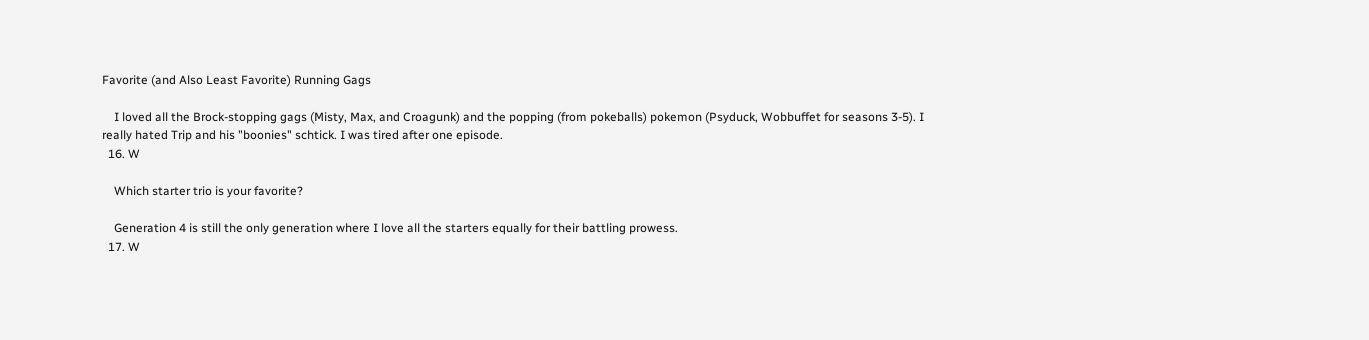Favorite (and Also Least Favorite) Running Gags

    I loved all the Brock-stopping gags (Misty, Max, and Croagunk) and the popping (from pokeballs) pokemon (Psyduck, Wobbuffet for seasons 3-5). I really hated Trip and his "boonies" schtick. I was tired after one episode.
  16. W

    Which starter trio is your favorite?

    Generation 4 is still the only generation where I love all the starters equally for their battling prowess.
  17. W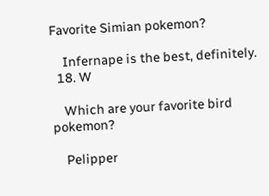Favorite Simian pokemon?

    Infernape is the best, definitely.
  18. W

    Which are your favorite bird pokemon?

    Pelipper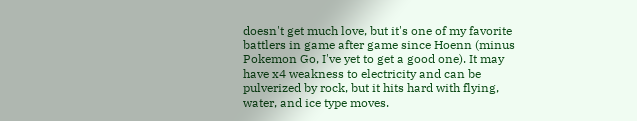doesn't get much love, but it's one of my favorite battlers in game after game since Hoenn (minus Pokemon Go, I've yet to get a good one). It may have x4 weakness to electricity and can be pulverized by rock, but it hits hard with flying, water, and ice type moves.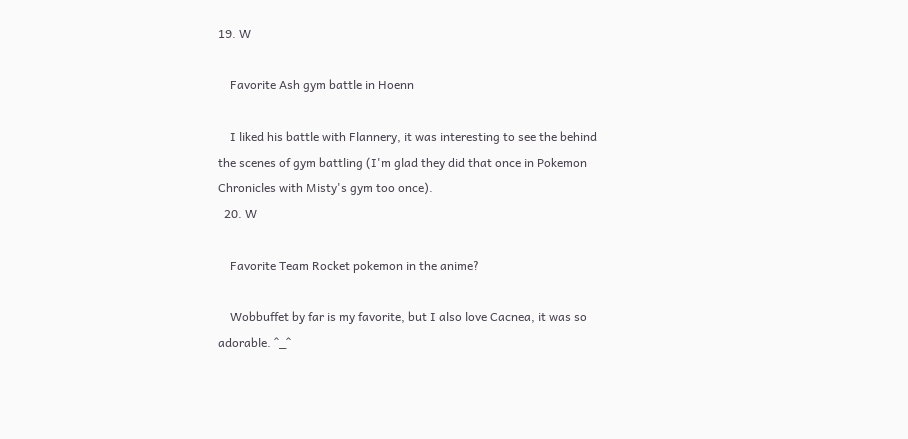19. W

    Favorite Ash gym battle in Hoenn

    I liked his battle with Flannery, it was interesting to see the behind the scenes of gym battling (I'm glad they did that once in Pokemon Chronicles with Misty's gym too once).
  20. W

    Favorite Team Rocket pokemon in the anime?

    Wobbuffet by far is my favorite, but I also love Cacnea, it was so adorable. ^_^